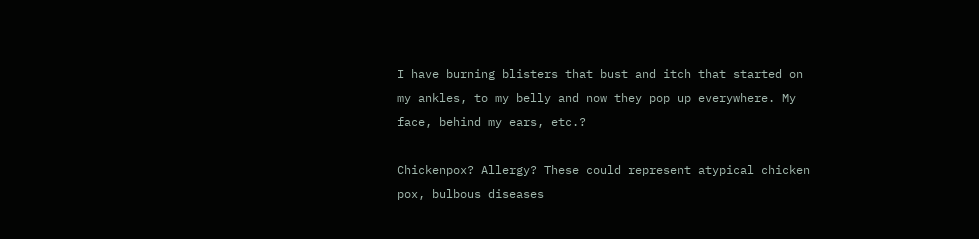I have burning blisters that bust and itch that started on my ankles, to my belly and now they pop up everywhere. My face, behind my ears, etc.?

Chickenpox? Allergy? These could represent atypical chicken pox, bulbous diseases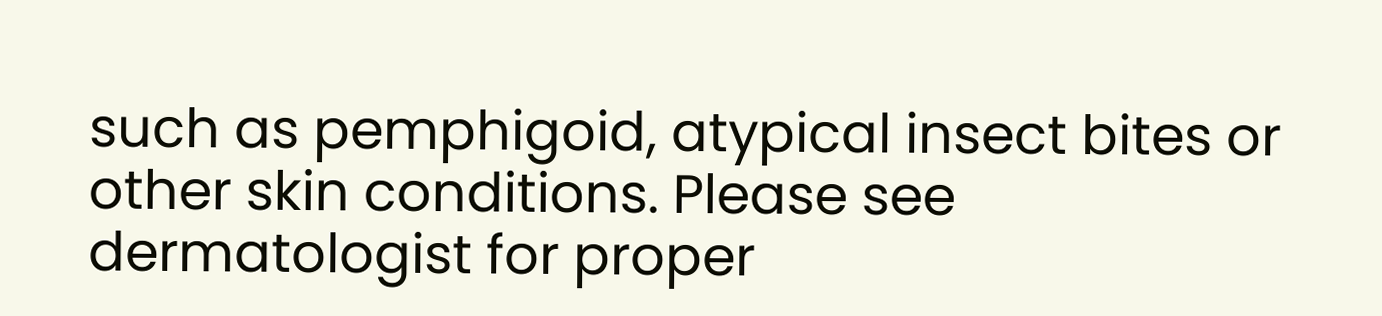such as pemphigoid, atypical insect bites or other skin conditions. Please see dermatologist for proper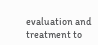evaluation and treatment to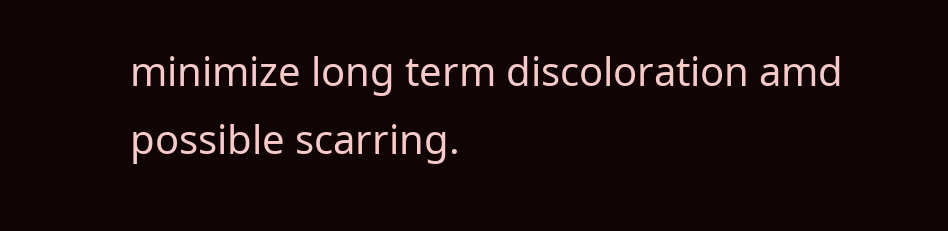minimize long term discoloration amd possible scarring.